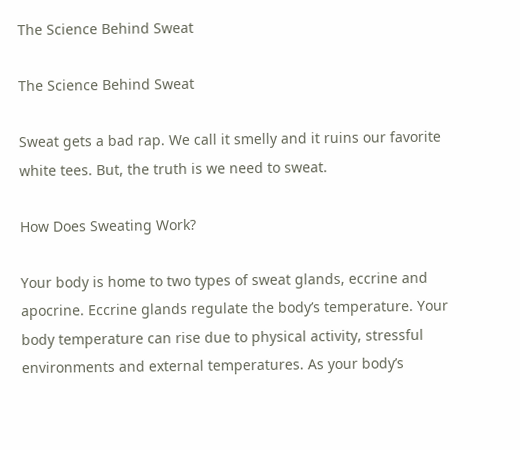The Science Behind Sweat

The Science Behind Sweat

Sweat gets a bad rap. We call it smelly and it ruins our favorite white tees. But, the truth is we need to sweat.

How Does Sweating Work?

Your body is home to two types of sweat glands, eccrine and apocrine. Eccrine glands regulate the body’s temperature. Your body temperature can rise due to physical activity, stressful environments and external temperatures. As your body’s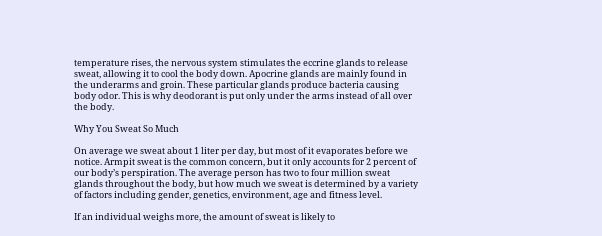temperature rises, the nervous system stimulates the eccrine glands to release sweat, allowing it to cool the body down. Apocrine glands are mainly found in the underarms and groin. These particular glands produce bacteria causing body odor. This is why deodorant is put only under the arms instead of all over the body.

Why You Sweat So Much

On average we sweat about 1 liter per day, but most of it evaporates before we notice. Armpit sweat is the common concern, but it only accounts for 2 percent of our body’s perspiration. The average person has two to four million sweat glands throughout the body, but how much we sweat is determined by a variety of factors including gender, genetics, environment, age and fitness level.

If an individual weighs more, the amount of sweat is likely to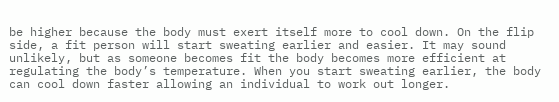be higher because the body must exert itself more to cool down. On the flip side, a fit person will start sweating earlier and easier. It may sound unlikely, but as someone becomes fit the body becomes more efficient at regulating the body’s temperature. When you start sweating earlier, the body can cool down faster allowing an individual to work out longer.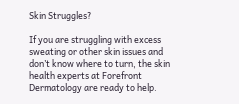Skin Struggles?

If you are struggling with excess sweating or other skin issues and don’t know where to turn, the skin health experts at Forefront Dermatology are ready to help.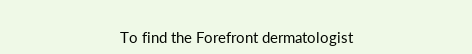To find the Forefront dermatologist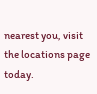nearest you, visit the locations page today.